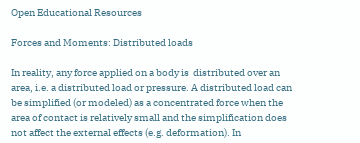Open Educational Resources

Forces and Moments: Distributed loads

In reality, any force applied on a body is  distributed over an area, i.e. a distributed load or pressure. A distributed load can be simplified (or modeled) as a concentrated force when the area of contact is relatively small and the simplification does not affect the external effects (e.g. deformation). In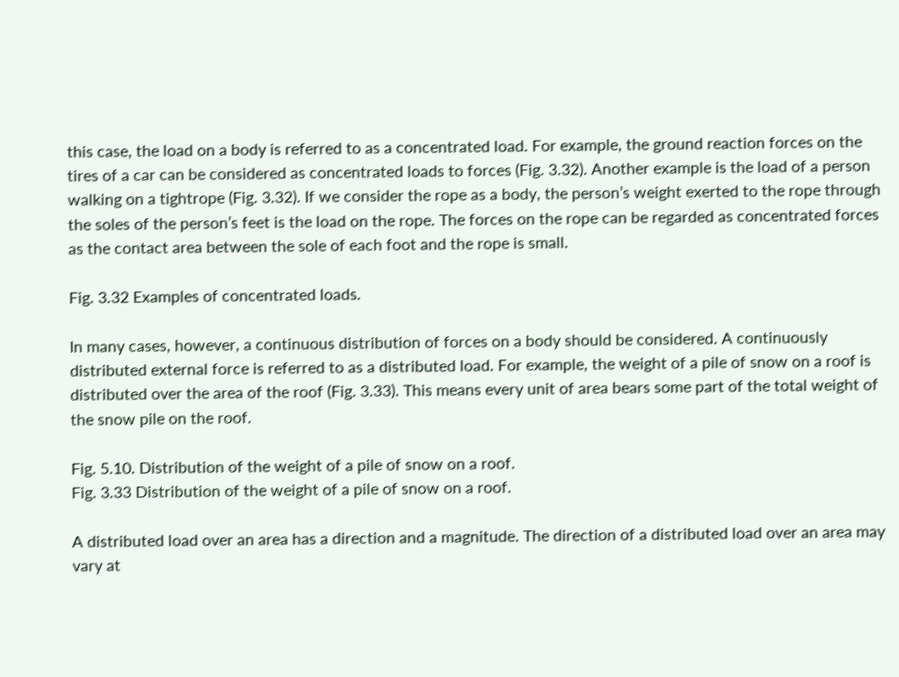this case, the load on a body is referred to as a concentrated load. For example, the ground reaction forces on the tires of a car can be considered as concentrated loads to forces (Fig. 3.32). Another example is the load of a person walking on a tightrope (Fig. 3.32). If we consider the rope as a body, the person’s weight exerted to the rope through the soles of the person’s feet is the load on the rope. The forces on the rope can be regarded as concentrated forces as the contact area between the sole of each foot and the rope is small.

Fig. 3.32 Examples of concentrated loads.

In many cases, however, a continuous distribution of forces on a body should be considered. A continuously distributed external force is referred to as a distributed load. For example, the weight of a pile of snow on a roof is distributed over the area of the roof (Fig. 3.33). This means every unit of area bears some part of the total weight of the snow pile on the roof.

Fig. 5.10. Distribution of the weight of a pile of snow on a roof.
Fig. 3.33 Distribution of the weight of a pile of snow on a roof.

A distributed load over an area has a direction and a magnitude. The direction of a distributed load over an area may vary at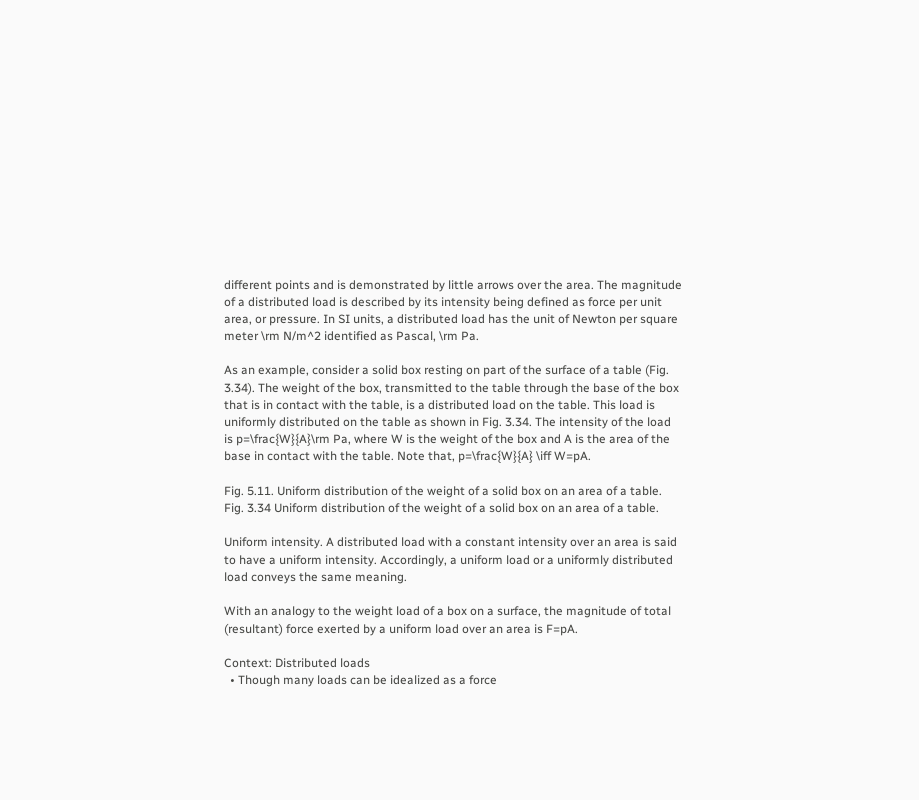different points and is demonstrated by little arrows over the area. The magnitude of a distributed load is described by its intensity being defined as force per unit area, or pressure. In SI units, a distributed load has the unit of Newton per square meter \rm N/m^2 identified as Pascal, \rm Pa.

As an example, consider a solid box resting on part of the surface of a table (Fig. 3.34). The weight of the box, transmitted to the table through the base of the box that is in contact with the table, is a distributed load on the table. This load is uniformly distributed on the table as shown in Fig. 3.34. The intensity of the load is p=\frac{W}{A}\rm Pa, where W is the weight of the box and A is the area of the base in contact with the table. Note that, p=\frac{W}{A} \iff W=pA.

Fig. 5.11. Uniform distribution of the weight of a solid box on an area of a table.
Fig. 3.34 Uniform distribution of the weight of a solid box on an area of a table.

Uniform intensity. A distributed load with a constant intensity over an area is said to have a uniform intensity. Accordingly, a uniform load or a uniformly distributed load conveys the same meaning.

With an analogy to the weight load of a box on a surface, the magnitude of total (resultant) force exerted by a uniform load over an area is F=pA.

Context: Distributed loads
  • Though many loads can be idealized as a force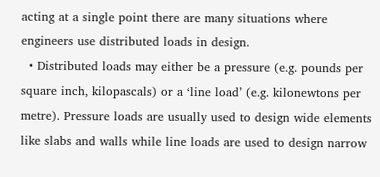acting at a single point there are many situations where engineers use distributed loads in design.
  • Distributed loads may either be a pressure (e.g. pounds per square inch, kilopascals) or a ‘line load’ (e.g. kilonewtons per metre). Pressure loads are usually used to design wide elements like slabs and walls while line loads are used to design narrow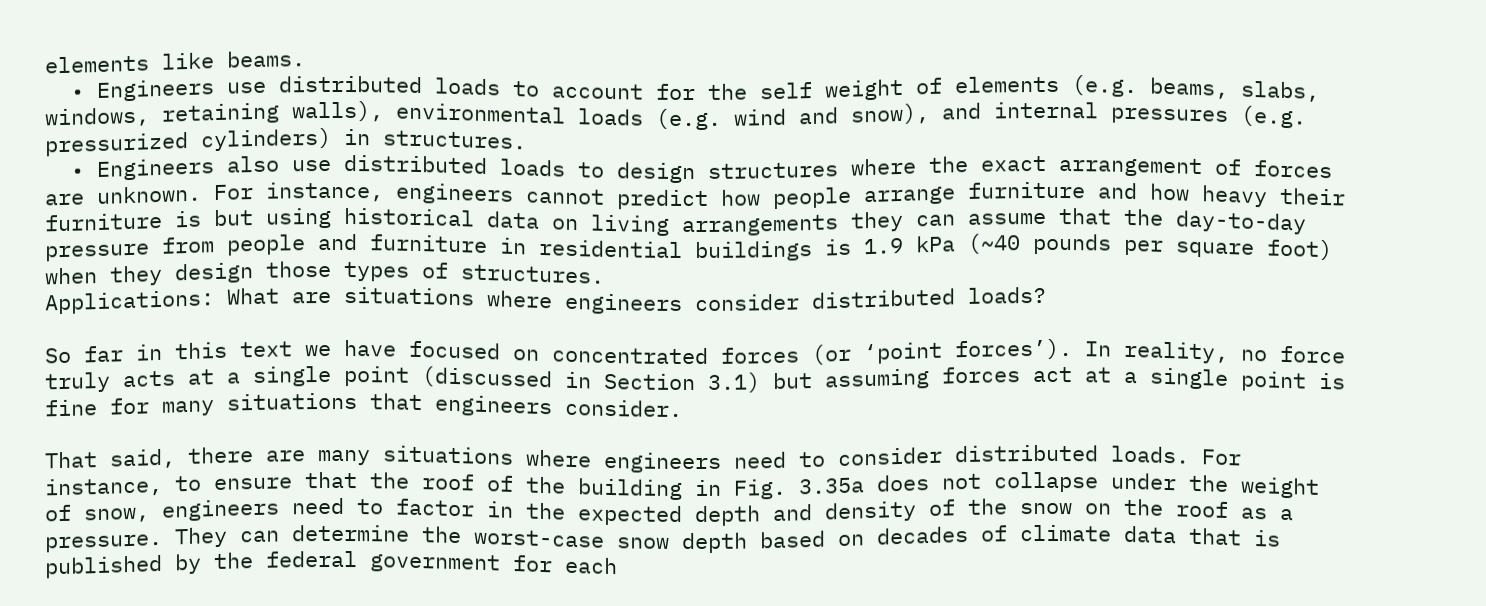elements like beams.
  • Engineers use distributed loads to account for the self weight of elements (e.g. beams, slabs, windows, retaining walls), environmental loads (e.g. wind and snow), and internal pressures (e.g. pressurized cylinders) in structures.
  • Engineers also use distributed loads to design structures where the exact arrangement of forces are unknown. For instance, engineers cannot predict how people arrange furniture and how heavy their furniture is but using historical data on living arrangements they can assume that the day-to-day pressure from people and furniture in residential buildings is 1.9 kPa (~40 pounds per square foot) when they design those types of structures.
Applications: What are situations where engineers consider distributed loads?

So far in this text we have focused on concentrated forces (or ‘point forces’). In reality, no force truly acts at a single point (discussed in Section 3.1) but assuming forces act at a single point is fine for many situations that engineers consider.

That said, there are many situations where engineers need to consider distributed loads. For instance, to ensure that the roof of the building in Fig. 3.35a does not collapse under the weight of snow, engineers need to factor in the expected depth and density of the snow on the roof as a pressure. They can determine the worst-case snow depth based on decades of climate data that is published by the federal government for each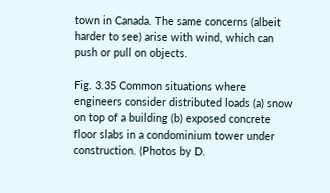town in Canada. The same concerns (albeit harder to see) arise with wind, which can push or pull on objects.

Fig. 3.35 Common situations where engineers consider distributed loads (a) snow on top of a building (b) exposed concrete floor slabs in a condominium tower under construction. (Photos by D.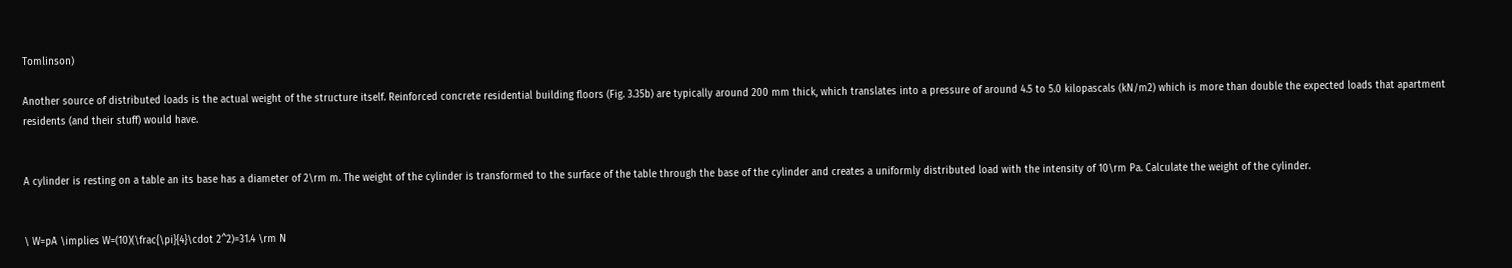Tomlinson)

Another source of distributed loads is the actual weight of the structure itself. Reinforced concrete residential building floors (Fig. 3.35b) are typically around 200 mm thick, which translates into a pressure of around 4.5 to 5.0 kilopascals (kN/m2) which is more than double the expected loads that apartment residents (and their stuff) would have.


A cylinder is resting on a table an its base has a diameter of 2\rm m. The weight of the cylinder is transformed to the surface of the table through the base of the cylinder and creates a uniformly distributed load with the intensity of 10\rm Pa. Calculate the weight of the cylinder.


\ W=pA \implies W=(10)(\frac{\pi}{4}\cdot 2^2)=31.4 \rm N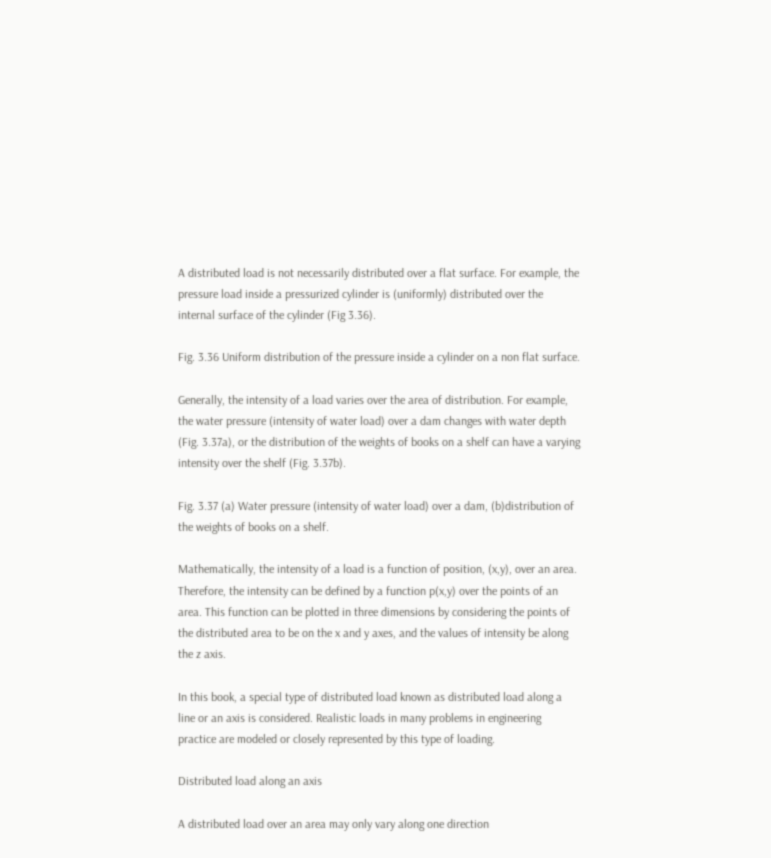A distributed load is not necessarily distributed over a flat surface. For example, the pressure load inside a pressurized cylinder is (uniformly) distributed over the internal surface of the cylinder (Fig 3.36).

Fig. 3.36 Uniform distribution of the pressure inside a cylinder on a non flat surface.

Generally, the intensity of a load varies over the area of distribution. For example, the water pressure (intensity of water load) over a dam changes with water depth (Fig. 3.37a), or the distribution of the weights of books on a shelf can have a varying intensity over the shelf (Fig. 3.37b).

Fig. 3.37 (a) Water pressure (intensity of water load) over a dam, (b)distribution of the weights of books on a shelf.

Mathematically, the intensity of a load is a function of position, (x,y), over an area. Therefore, the intensity can be defined by a function p(x,y) over the points of an area. This function can be plotted in three dimensions by considering the points of the distributed area to be on the x and y axes, and the values of intensity be along the z axis.

In this book, a special type of distributed load known as distributed load along a line or an axis is considered. Realistic loads in many problems in engineering practice are modeled or closely represented by this type of loading.

Distributed load along an axis

A distributed load over an area may only vary along one direction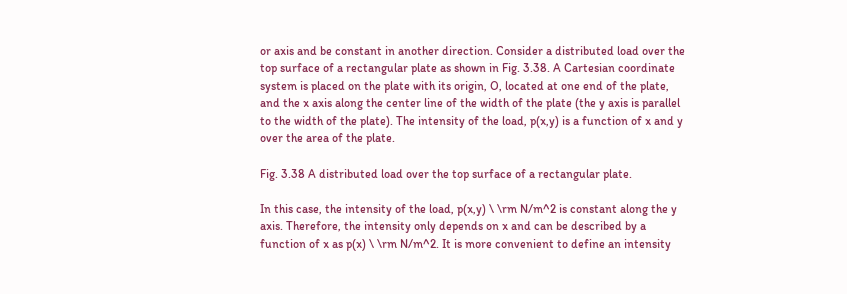or axis and be constant in another direction. Consider a distributed load over the top surface of a rectangular plate as shown in Fig. 3.38. A Cartesian coordinate system is placed on the plate with its origin, O, located at one end of the plate, and the x axis along the center line of the width of the plate (the y axis is parallel to the width of the plate). The intensity of the load, p(x,y) is a function of x and y over the area of the plate.

Fig. 3.38 A distributed load over the top surface of a rectangular plate.

In this case, the intensity of the load, p(x,y) \ \rm N/m^2 is constant along the y axis. Therefore, the intensity only depends on x and can be described by a function of x as p(x) \ \rm N/m^2. It is more convenient to define an intensity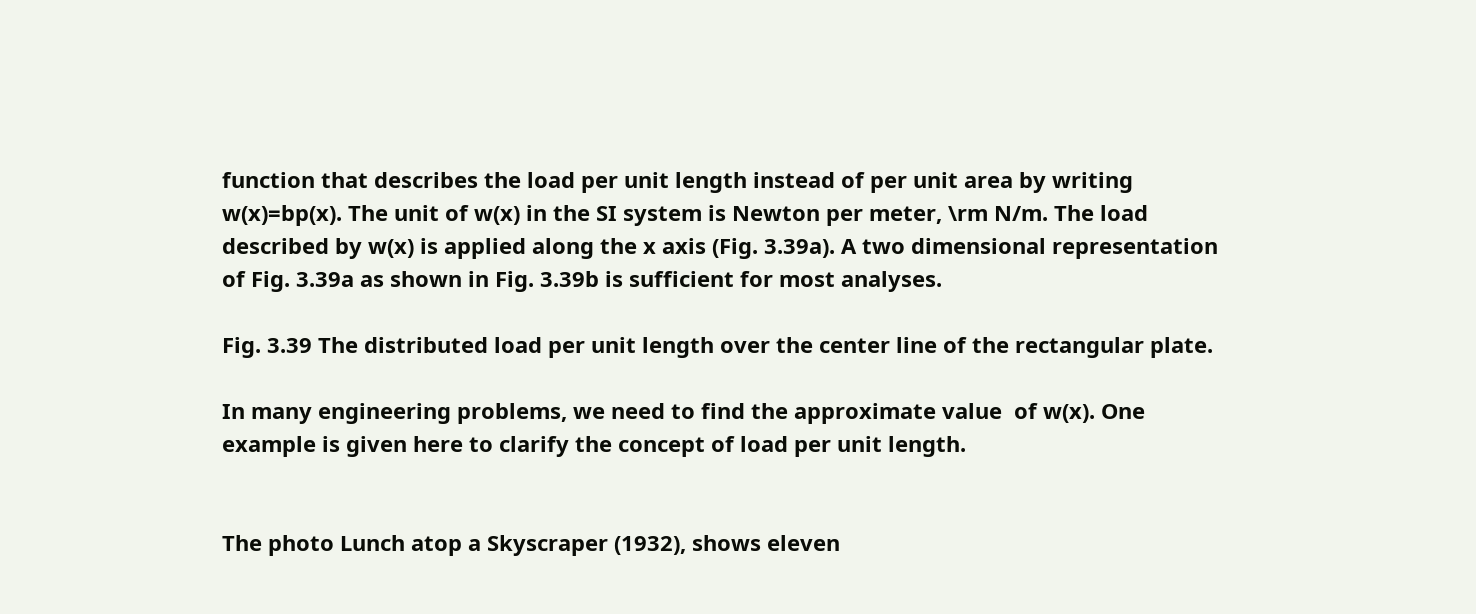function that describes the load per unit length instead of per unit area by writing w(x)=bp(x). The unit of w(x) in the SI system is Newton per meter, \rm N/m. The load described by w(x) is applied along the x axis (Fig. 3.39a). A two dimensional representation of Fig. 3.39a as shown in Fig. 3.39b is sufficient for most analyses.

Fig. 3.39 The distributed load per unit length over the center line of the rectangular plate.

In many engineering problems, we need to find the approximate value  of w(x). One example is given here to clarify the concept of load per unit length.


The photo Lunch atop a Skyscraper (1932), shows eleven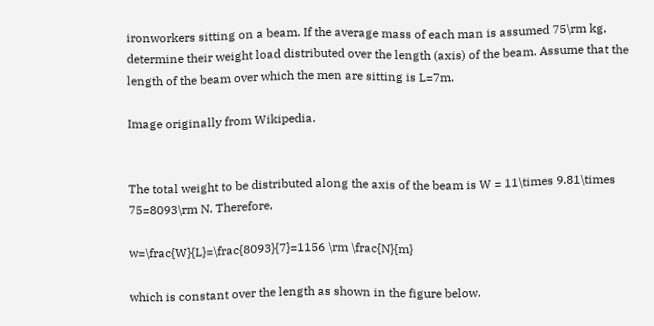ironworkers sitting on a beam. If the average mass of each man is assumed 75\rm kg, determine their weight load distributed over the length (axis) of the beam. Assume that the length of the beam over which the men are sitting is L=7m.

Image originally from Wikipedia.


The total weight to be distributed along the axis of the beam is W = 11\times 9.81\times 75=8093\rm N. Therefore,

w=\frac{W}{L}=\frac{8093}{7}=1156 \rm \frac{N}{m}

which is constant over the length as shown in the figure below.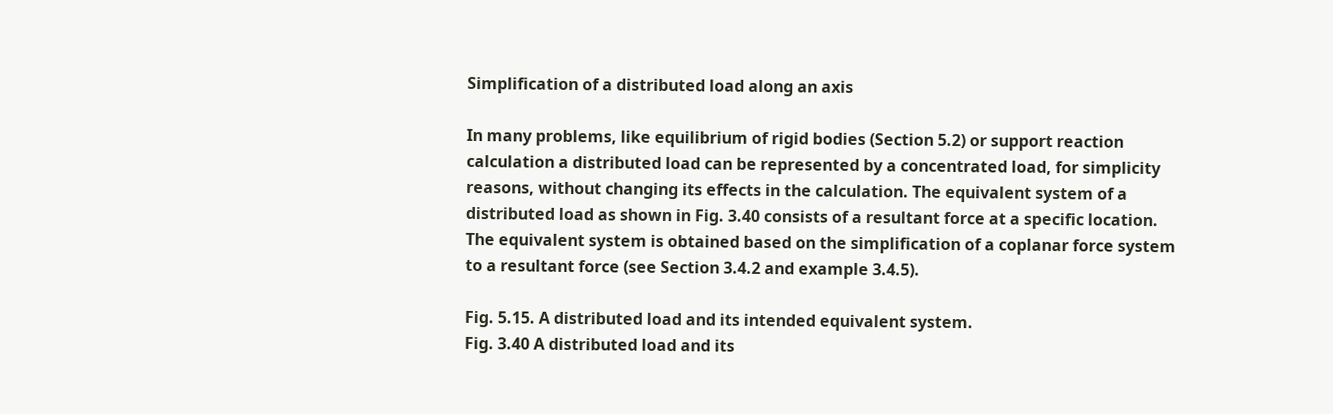Simplification of a distributed load along an axis

In many problems, like equilibrium of rigid bodies (Section 5.2) or support reaction calculation a distributed load can be represented by a concentrated load, for simplicity reasons, without changing its effects in the calculation. The equivalent system of a distributed load as shown in Fig. 3.40 consists of a resultant force at a specific location. The equivalent system is obtained based on the simplification of a coplanar force system to a resultant force (see Section 3.4.2 and example 3.4.5).

Fig. 5.15. A distributed load and its intended equivalent system.
Fig. 3.40 A distributed load and its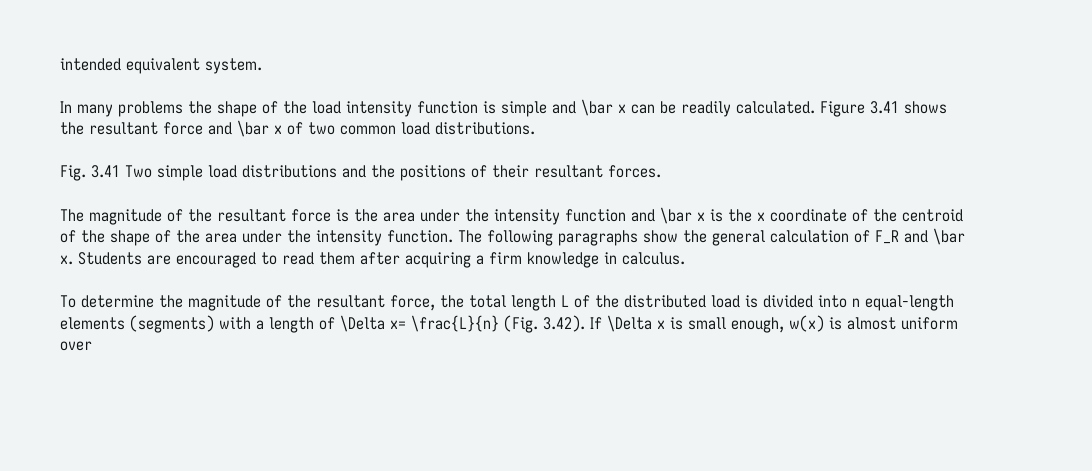intended equivalent system.

In many problems the shape of the load intensity function is simple and \bar x can be readily calculated. Figure 3.41 shows the resultant force and \bar x of two common load distributions.

Fig. 3.41 Two simple load distributions and the positions of their resultant forces.

The magnitude of the resultant force is the area under the intensity function and \bar x is the x coordinate of the centroid of the shape of the area under the intensity function. The following paragraphs show the general calculation of F_R and \bar x. Students are encouraged to read them after acquiring a firm knowledge in calculus.

To determine the magnitude of the resultant force, the total length L of the distributed load is divided into n equal-length elements (segments) with a length of \Delta x= \frac{L}{n} (Fig. 3.42). If \Delta x is small enough, w(x) is almost uniform over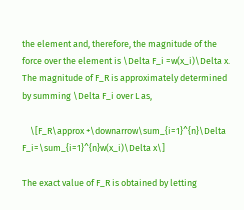the element and, therefore, the magnitude of the force over the element is \Delta F_i =w(x_i)\Delta x. The magnitude of F_R is approximately determined by summing \Delta F_i over L as,

    \[F_R\approx +\downarrow\sum_{i=1}^{n}\Delta F_i=\sum_{i=1}^{n}w(x_i)\Delta x\]

The exact value of F_R is obtained by letting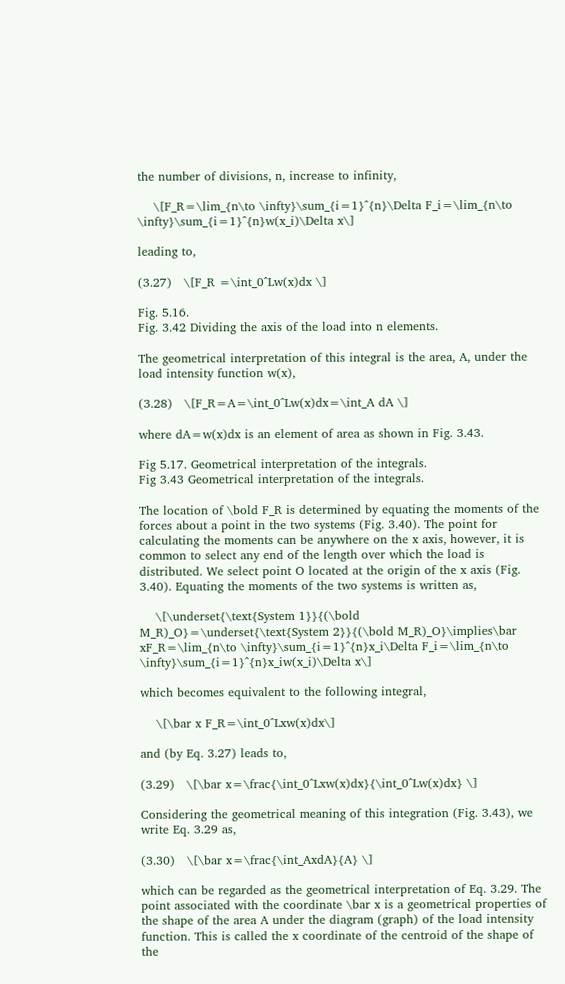the number of divisions, n, increase to infinity,

    \[F_R=\lim_{n\to \infty}\sum_{i=1}^{n}\Delta F_i=\lim_{n\to \infty}\sum_{i=1}^{n}w(x_i)\Delta x\]

leading to,

(3.27)   \[F_R =\int_0^Lw(x)dx \]

Fig. 5.16.
Fig. 3.42 Dividing the axis of the load into n elements.

The geometrical interpretation of this integral is the area, A, under the load intensity function w(x),

(3.28)   \[F_R=A=\int_0^Lw(x)dx=\int_A dA \]

where dA=w(x)dx is an element of area as shown in Fig. 3.43.

Fig 5.17. Geometrical interpretation of the integrals.
Fig 3.43 Geometrical interpretation of the integrals.

The location of \bold F_R is determined by equating the moments of the forces about a point in the two systems (Fig. 3.40). The point for calculating the moments can be anywhere on the x axis, however, it is common to select any end of the length over which the load is distributed. We select point O located at the origin of the x axis (Fig. 3.40). Equating the moments of the two systems is written as,

    \[\underset{\text{System 1}}{(\bold M_R)_O}=\underset{\text{System 2}}{(\bold M_R)_O}\implies\bar xF_R=\lim_{n\to \infty}\sum_{i=1}^{n}x_i\Delta F_i=\lim_{n\to \infty}\sum_{i=1}^{n}x_iw(x_i)\Delta x\]

which becomes equivalent to the following integral,

    \[\bar x F_R=\int_0^Lxw(x)dx\]

and (by Eq. 3.27) leads to,

(3.29)   \[\bar x=\frac{\int_0^Lxw(x)dx}{\int_0^Lw(x)dx} \]

Considering the geometrical meaning of this integration (Fig. 3.43), we write Eq. 3.29 as,

(3.30)   \[\bar x=\frac{\int_AxdA}{A} \]

which can be regarded as the geometrical interpretation of Eq. 3.29. The point associated with the coordinate \bar x is a geometrical properties of the shape of the area A under the diagram (graph) of the load intensity function. This is called the x coordinate of the centroid of the shape of the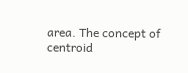area. The concept of centroid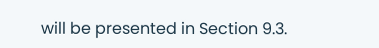will be presented in Section 9.3.